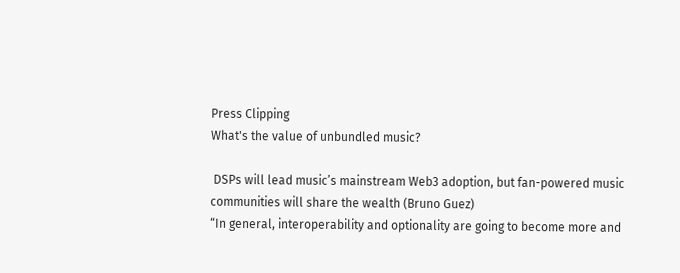Press Clipping
What's the value of unbundled music?

 DSPs will lead music’s mainstream Web3 adoption, but fan-powered music communities will share the wealth (Bruno Guez)
“In general, interoperability and optionality are going to become more and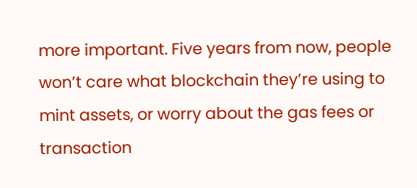more important. Five years from now, people won’t care what blockchain they’re using to mint assets, or worry about the gas fees or transaction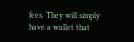fees. They will simply have a wallet that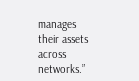manages their assets across networks.”